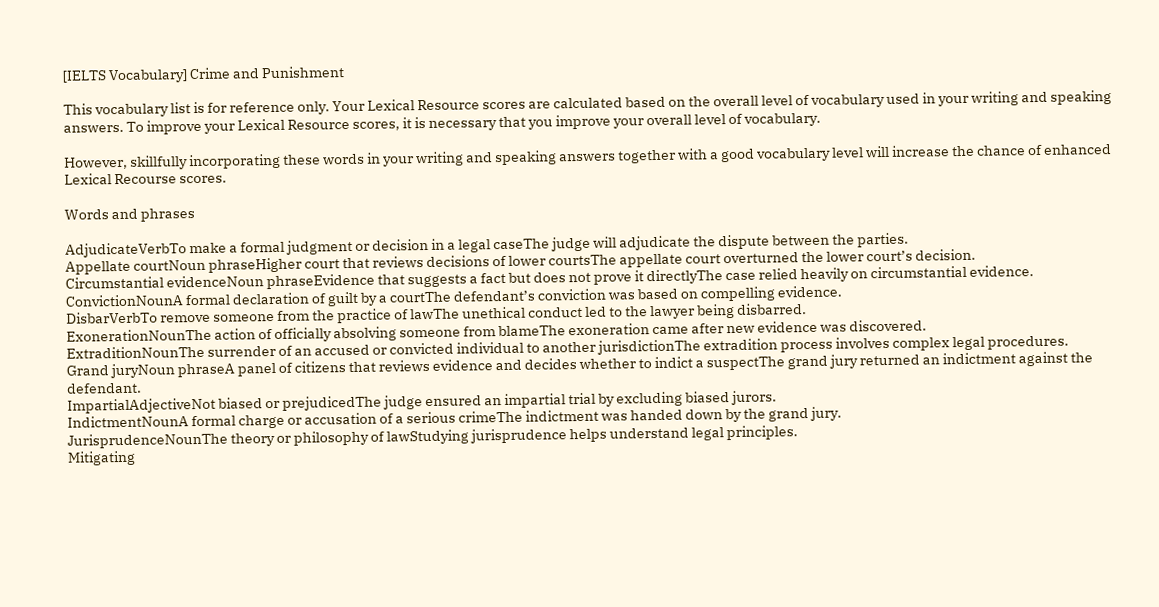[IELTS Vocabulary] Crime and Punishment

This vocabulary list is for reference only. Your Lexical Resource scores are calculated based on the overall level of vocabulary used in your writing and speaking answers. To improve your Lexical Resource scores, it is necessary that you improve your overall level of vocabulary.

However, skillfully incorporating these words in your writing and speaking answers together with a good vocabulary level will increase the chance of enhanced Lexical Recourse scores.

Words and phrases

AdjudicateVerbTo make a formal judgment or decision in a legal caseThe judge will adjudicate the dispute between the parties.
Appellate courtNoun phraseHigher court that reviews decisions of lower courtsThe appellate court overturned the lower court’s decision.
Circumstantial evidenceNoun phraseEvidence that suggests a fact but does not prove it directlyThe case relied heavily on circumstantial evidence.
ConvictionNounA formal declaration of guilt by a courtThe defendant’s conviction was based on compelling evidence.
DisbarVerbTo remove someone from the practice of lawThe unethical conduct led to the lawyer being disbarred.
ExonerationNounThe action of officially absolving someone from blameThe exoneration came after new evidence was discovered.
ExtraditionNounThe surrender of an accused or convicted individual to another jurisdictionThe extradition process involves complex legal procedures.
Grand juryNoun phraseA panel of citizens that reviews evidence and decides whether to indict a suspectThe grand jury returned an indictment against the defendant.
ImpartialAdjectiveNot biased or prejudicedThe judge ensured an impartial trial by excluding biased jurors.
IndictmentNounA formal charge or accusation of a serious crimeThe indictment was handed down by the grand jury.
JurisprudenceNounThe theory or philosophy of lawStudying jurisprudence helps understand legal principles.
Mitigating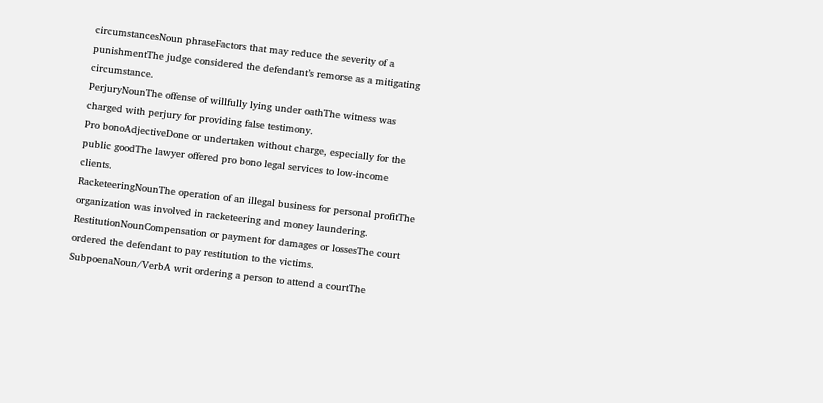circumstancesNoun phraseFactors that may reduce the severity of a punishmentThe judge considered the defendant’s remorse as a mitigating circumstance.
PerjuryNounThe offense of willfully lying under oathThe witness was charged with perjury for providing false testimony.
Pro bonoAdjectiveDone or undertaken without charge, especially for the public goodThe lawyer offered pro bono legal services to low-income clients.
RacketeeringNounThe operation of an illegal business for personal profitThe organization was involved in racketeering and money laundering.
RestitutionNounCompensation or payment for damages or lossesThe court ordered the defendant to pay restitution to the victims.
SubpoenaNoun/VerbA writ ordering a person to attend a courtThe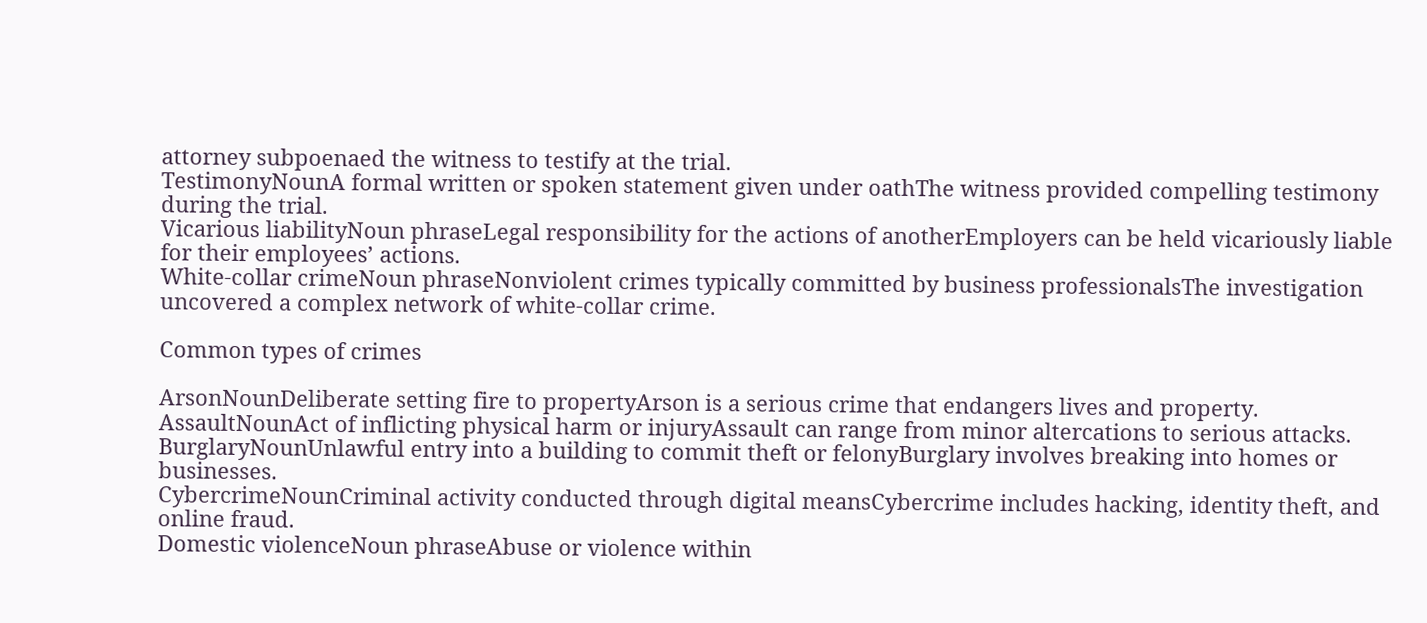attorney subpoenaed the witness to testify at the trial.
TestimonyNounA formal written or spoken statement given under oathThe witness provided compelling testimony during the trial.
Vicarious liabilityNoun phraseLegal responsibility for the actions of anotherEmployers can be held vicariously liable for their employees’ actions.
White-collar crimeNoun phraseNonviolent crimes typically committed by business professionalsThe investigation uncovered a complex network of white-collar crime.

Common types of crimes

ArsonNounDeliberate setting fire to propertyArson is a serious crime that endangers lives and property.
AssaultNounAct of inflicting physical harm or injuryAssault can range from minor altercations to serious attacks.
BurglaryNounUnlawful entry into a building to commit theft or felonyBurglary involves breaking into homes or businesses.
CybercrimeNounCriminal activity conducted through digital meansCybercrime includes hacking, identity theft, and online fraud.
Domestic violenceNoun phraseAbuse or violence within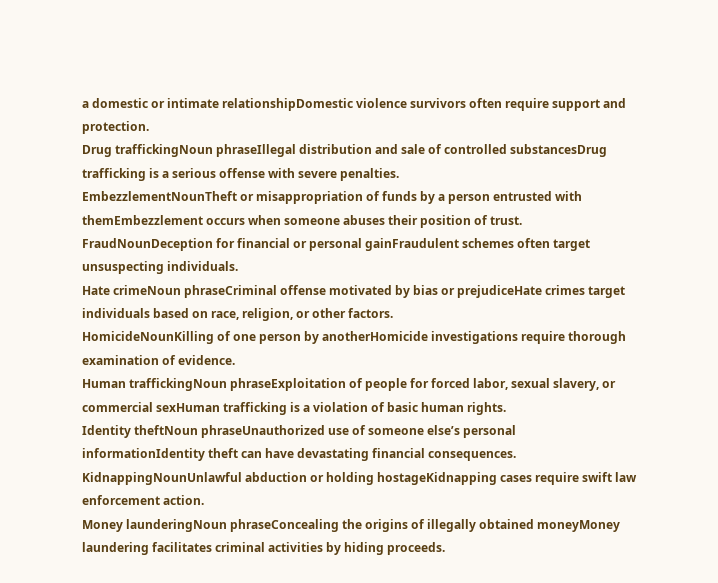a domestic or intimate relationshipDomestic violence survivors often require support and protection.
Drug traffickingNoun phraseIllegal distribution and sale of controlled substancesDrug trafficking is a serious offense with severe penalties.
EmbezzlementNounTheft or misappropriation of funds by a person entrusted with themEmbezzlement occurs when someone abuses their position of trust.
FraudNounDeception for financial or personal gainFraudulent schemes often target unsuspecting individuals.
Hate crimeNoun phraseCriminal offense motivated by bias or prejudiceHate crimes target individuals based on race, religion, or other factors.
HomicideNounKilling of one person by anotherHomicide investigations require thorough examination of evidence.
Human traffickingNoun phraseExploitation of people for forced labor, sexual slavery, or commercial sexHuman trafficking is a violation of basic human rights.
Identity theftNoun phraseUnauthorized use of someone else’s personal informationIdentity theft can have devastating financial consequences.
KidnappingNounUnlawful abduction or holding hostageKidnapping cases require swift law enforcement action.
Money launderingNoun phraseConcealing the origins of illegally obtained moneyMoney laundering facilitates criminal activities by hiding proceeds.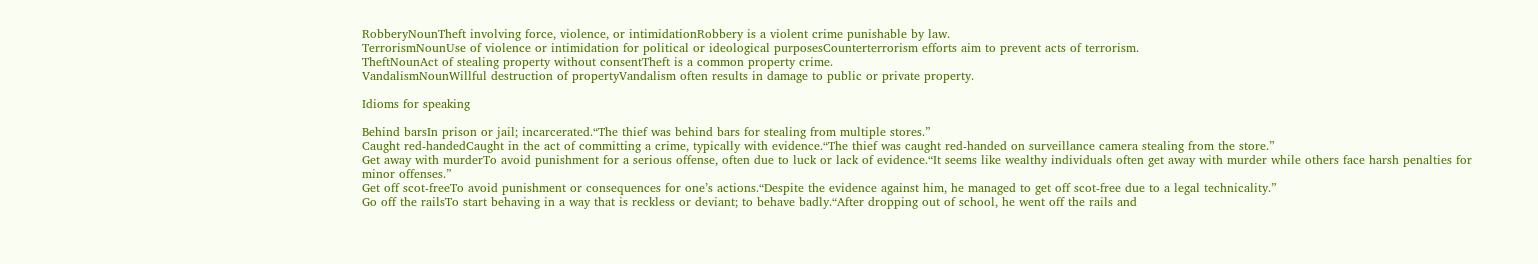RobberyNounTheft involving force, violence, or intimidationRobbery is a violent crime punishable by law.
TerrorismNounUse of violence or intimidation for political or ideological purposesCounterterrorism efforts aim to prevent acts of terrorism.
TheftNounAct of stealing property without consentTheft is a common property crime.
VandalismNounWillful destruction of propertyVandalism often results in damage to public or private property.

Idioms for speaking

Behind barsIn prison or jail; incarcerated.“The thief was behind bars for stealing from multiple stores.”
Caught red-handedCaught in the act of committing a crime, typically with evidence.“The thief was caught red-handed on surveillance camera stealing from the store.”
Get away with murderTo avoid punishment for a serious offense, often due to luck or lack of evidence.“It seems like wealthy individuals often get away with murder while others face harsh penalties for minor offenses.”
Get off scot-freeTo avoid punishment or consequences for one’s actions.“Despite the evidence against him, he managed to get off scot-free due to a legal technicality.”
Go off the railsTo start behaving in a way that is reckless or deviant; to behave badly.“After dropping out of school, he went off the rails and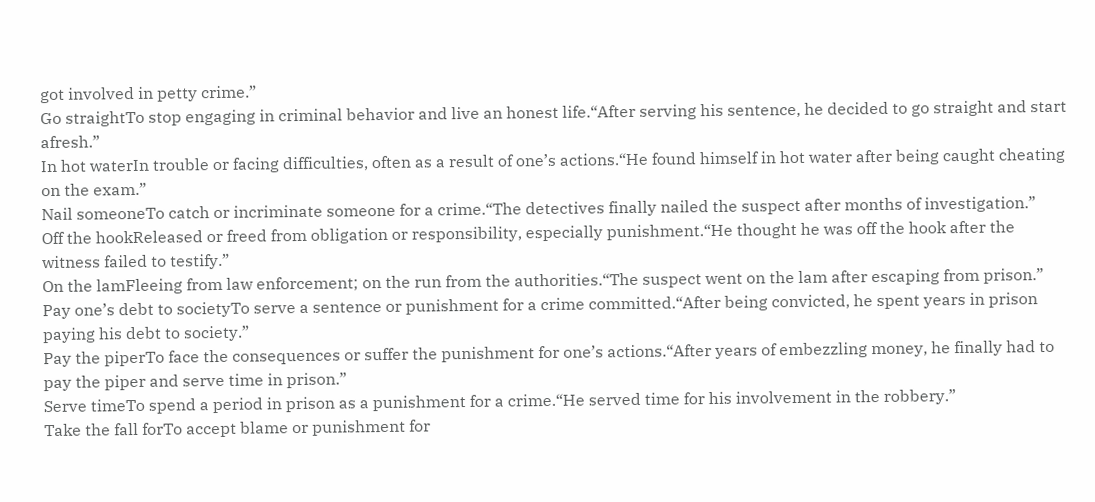got involved in petty crime.”
Go straightTo stop engaging in criminal behavior and live an honest life.“After serving his sentence, he decided to go straight and start afresh.”
In hot waterIn trouble or facing difficulties, often as a result of one’s actions.“He found himself in hot water after being caught cheating on the exam.”
Nail someoneTo catch or incriminate someone for a crime.“The detectives finally nailed the suspect after months of investigation.”
Off the hookReleased or freed from obligation or responsibility, especially punishment.“He thought he was off the hook after the witness failed to testify.”
On the lamFleeing from law enforcement; on the run from the authorities.“The suspect went on the lam after escaping from prison.”
Pay one’s debt to societyTo serve a sentence or punishment for a crime committed.“After being convicted, he spent years in prison paying his debt to society.”
Pay the piperTo face the consequences or suffer the punishment for one’s actions.“After years of embezzling money, he finally had to pay the piper and serve time in prison.”
Serve timeTo spend a period in prison as a punishment for a crime.“He served time for his involvement in the robbery.”
Take the fall forTo accept blame or punishment for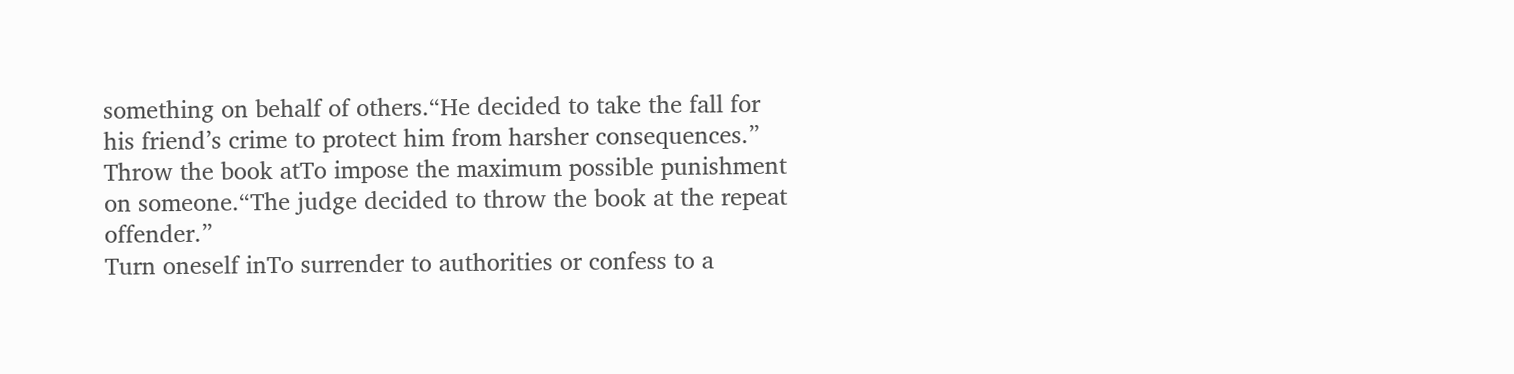something on behalf of others.“He decided to take the fall for his friend’s crime to protect him from harsher consequences.”
Throw the book atTo impose the maximum possible punishment on someone.“The judge decided to throw the book at the repeat offender.”
Turn oneself inTo surrender to authorities or confess to a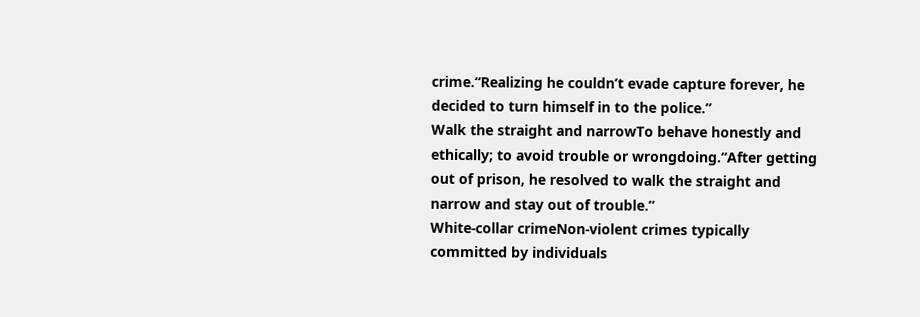crime.“Realizing he couldn’t evade capture forever, he decided to turn himself in to the police.”
Walk the straight and narrowTo behave honestly and ethically; to avoid trouble or wrongdoing.“After getting out of prison, he resolved to walk the straight and narrow and stay out of trouble.”
White-collar crimeNon-violent crimes typically committed by individuals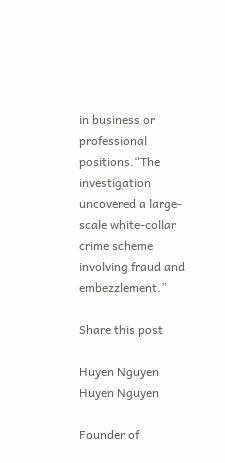in business or professional positions.“The investigation uncovered a large-scale white-collar crime scheme involving fraud and embezzlement.”

Share this post

Huyen Nguyen
Huyen Nguyen

Founder of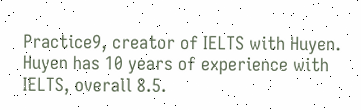Practice9, creator of IELTS with Huyen. Huyen has 10 years of experience with IELTS, overall 8.5.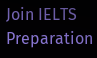Join IELTS Preparation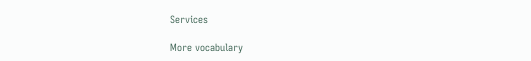Services

More vocabulary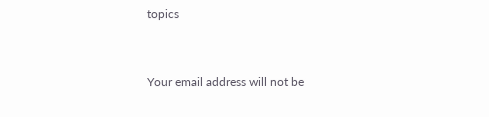topics


Your email address will not be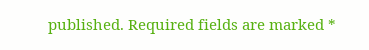published. Required fields are marked *